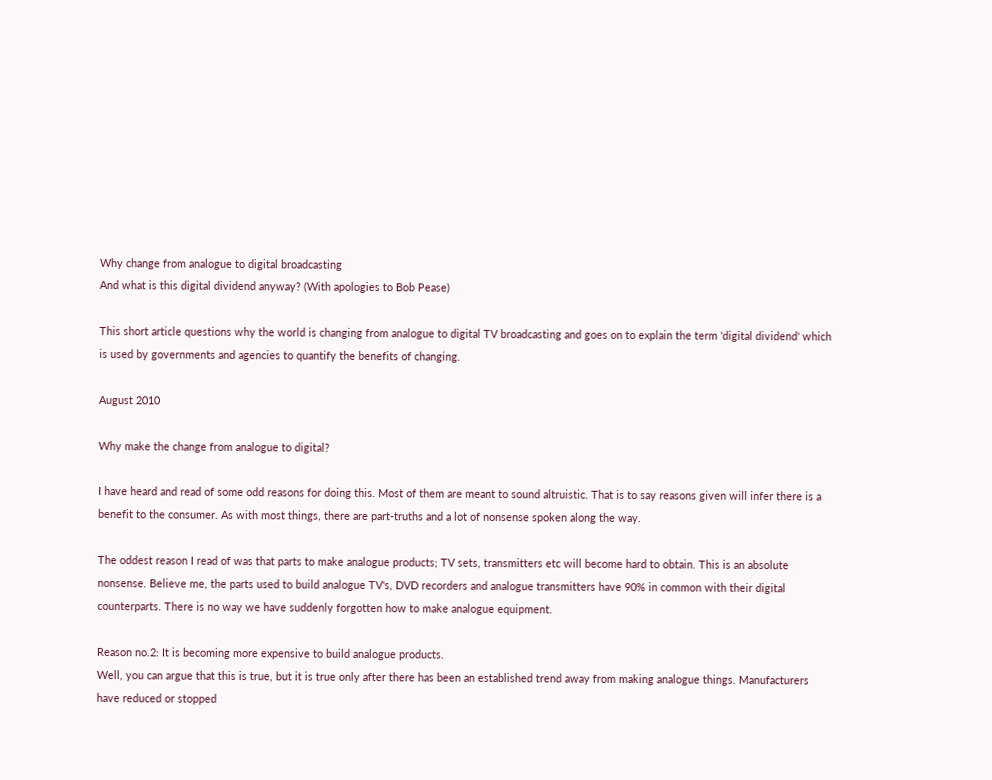Why change from analogue to digital broadcasting
And what is this digital dividend anyway? (With apologies to Bob Pease)

This short article questions why the world is changing from analogue to digital TV broadcasting and goes on to explain the term 'digital dividend' which is used by governments and agencies to quantify the benefits of changing.

August 2010

Why make the change from analogue to digital?

I have heard and read of some odd reasons for doing this. Most of them are meant to sound altruistic. That is to say reasons given will infer there is a benefit to the consumer. As with most things, there are part-truths and a lot of nonsense spoken along the way.

The oddest reason I read of was that parts to make analogue products; TV sets, transmitters etc will become hard to obtain. This is an absolute nonsense. Believe me, the parts used to build analogue TV's, DVD recorders and analogue transmitters have 90% in common with their digital counterparts. There is no way we have suddenly forgotten how to make analogue equipment.

Reason no.2: It is becoming more expensive to build analogue products.
Well, you can argue that this is true, but it is true only after there has been an established trend away from making analogue things. Manufacturers have reduced or stopped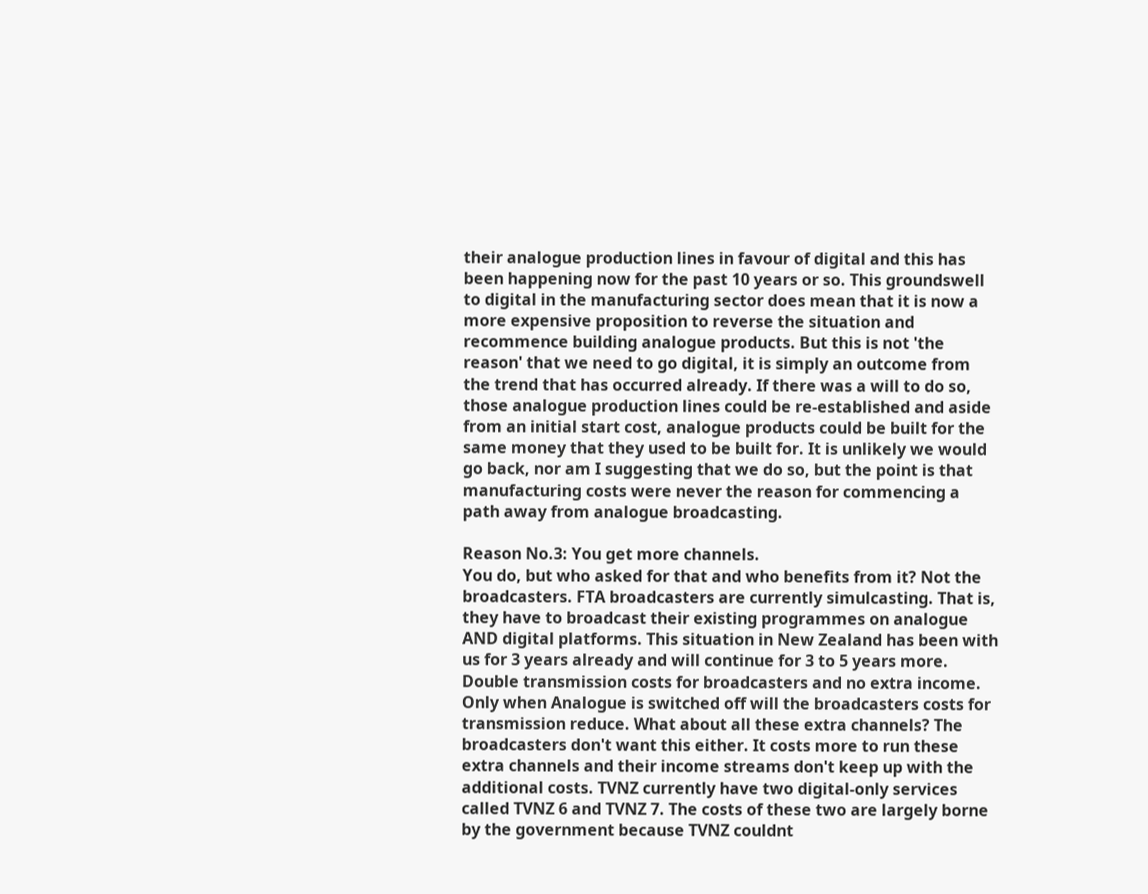their analogue production lines in favour of digital and this has been happening now for the past 10 years or so. This groundswell to digital in the manufacturing sector does mean that it is now a more expensive proposition to reverse the situation and recommence building analogue products. But this is not 'the reason' that we need to go digital, it is simply an outcome from the trend that has occurred already. If there was a will to do so, those analogue production lines could be re-established and aside from an initial start cost, analogue products could be built for the same money that they used to be built for. It is unlikely we would go back, nor am I suggesting that we do so, but the point is that manufacturing costs were never the reason for commencing a path away from analogue broadcasting.

Reason No.3: You get more channels.
You do, but who asked for that and who benefits from it? Not the broadcasters. FTA broadcasters are currently simulcasting. That is, they have to broadcast their existing programmes on analogue AND digital platforms. This situation in New Zealand has been with us for 3 years already and will continue for 3 to 5 years more. Double transmission costs for broadcasters and no extra income. Only when Analogue is switched off will the broadcasters costs for transmission reduce. What about all these extra channels? The broadcasters don't want this either. It costs more to run these extra channels and their income streams don't keep up with the additional costs. TVNZ currently have two digital-only services called TVNZ 6 and TVNZ 7. The costs of these two are largely borne by the government because TVNZ couldnt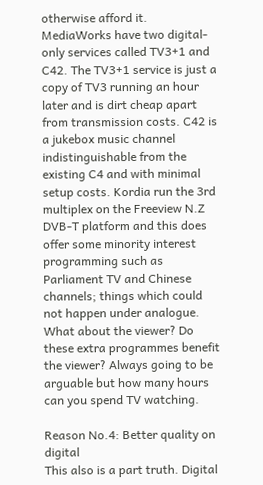otherwise afford it. MediaWorks have two digital-only services called TV3+1 and C42. The TV3+1 service is just a copy of TV3 running an hour later and is dirt cheap apart from transmission costs. C42 is a jukebox music channel indistinguishable from the existing C4 and with minimal setup costs. Kordia run the 3rd multiplex on the Freeview N.Z DVB-T platform and this does offer some minority interest programming such as Parliament TV and Chinese channels; things which could not happen under analogue.
What about the viewer? Do these extra programmes benefit the viewer? Always going to be arguable but how many hours can you spend TV watching.

Reason No.4: Better quality on digital
This also is a part truth. Digital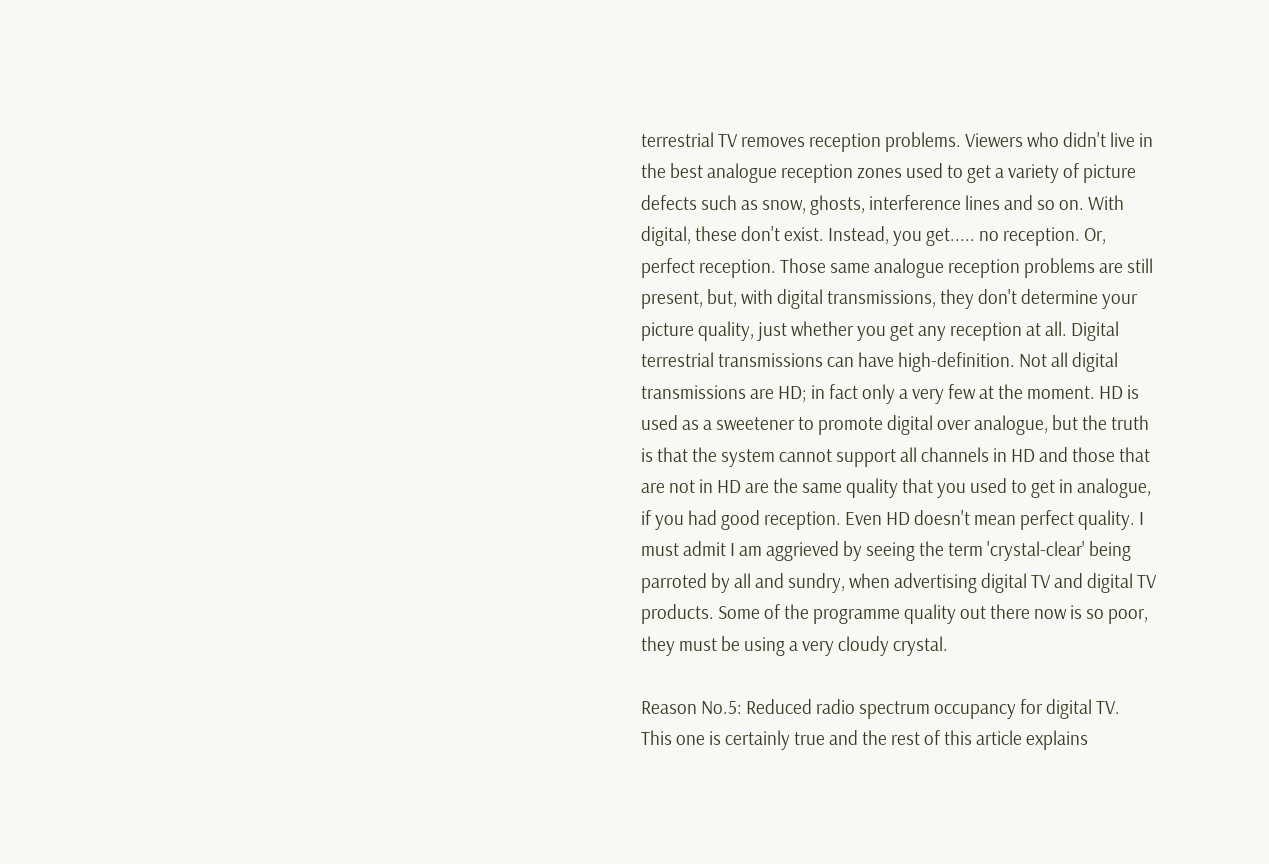terrestrial TV removes reception problems. Viewers who didn't live in the best analogue reception zones used to get a variety of picture defects such as snow, ghosts, interference lines and so on. With digital, these don't exist. Instead, you get..... no reception. Or, perfect reception. Those same analogue reception problems are still present, but, with digital transmissions, they don't determine your picture quality, just whether you get any reception at all. Digital terrestrial transmissions can have high-definition. Not all digital transmissions are HD; in fact only a very few at the moment. HD is used as a sweetener to promote digital over analogue, but the truth is that the system cannot support all channels in HD and those that are not in HD are the same quality that you used to get in analogue, if you had good reception. Even HD doesn't mean perfect quality. I must admit I am aggrieved by seeing the term 'crystal-clear' being parroted by all and sundry, when advertising digital TV and digital TV products. Some of the programme quality out there now is so poor, they must be using a very cloudy crystal.

Reason No.5: Reduced radio spectrum occupancy for digital TV.
This one is certainly true and the rest of this article explains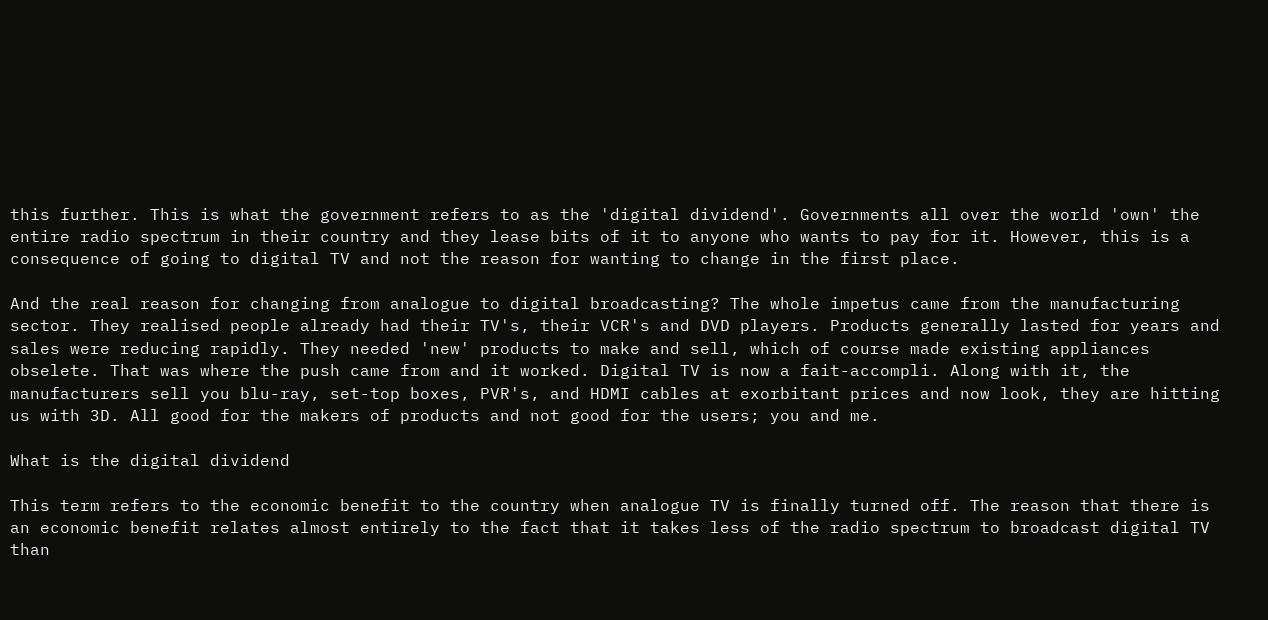this further. This is what the government refers to as the 'digital dividend'. Governments all over the world 'own' the entire radio spectrum in their country and they lease bits of it to anyone who wants to pay for it. However, this is a consequence of going to digital TV and not the reason for wanting to change in the first place.

And the real reason for changing from analogue to digital broadcasting? The whole impetus came from the manufacturing sector. They realised people already had their TV's, their VCR's and DVD players. Products generally lasted for years and sales were reducing rapidly. They needed 'new' products to make and sell, which of course made existing appliances obselete. That was where the push came from and it worked. Digital TV is now a fait-accompli. Along with it, the manufacturers sell you blu-ray, set-top boxes, PVR's, and HDMI cables at exorbitant prices and now look, they are hitting us with 3D. All good for the makers of products and not good for the users; you and me.

What is the digital dividend

This term refers to the economic benefit to the country when analogue TV is finally turned off. The reason that there is an economic benefit relates almost entirely to the fact that it takes less of the radio spectrum to broadcast digital TV than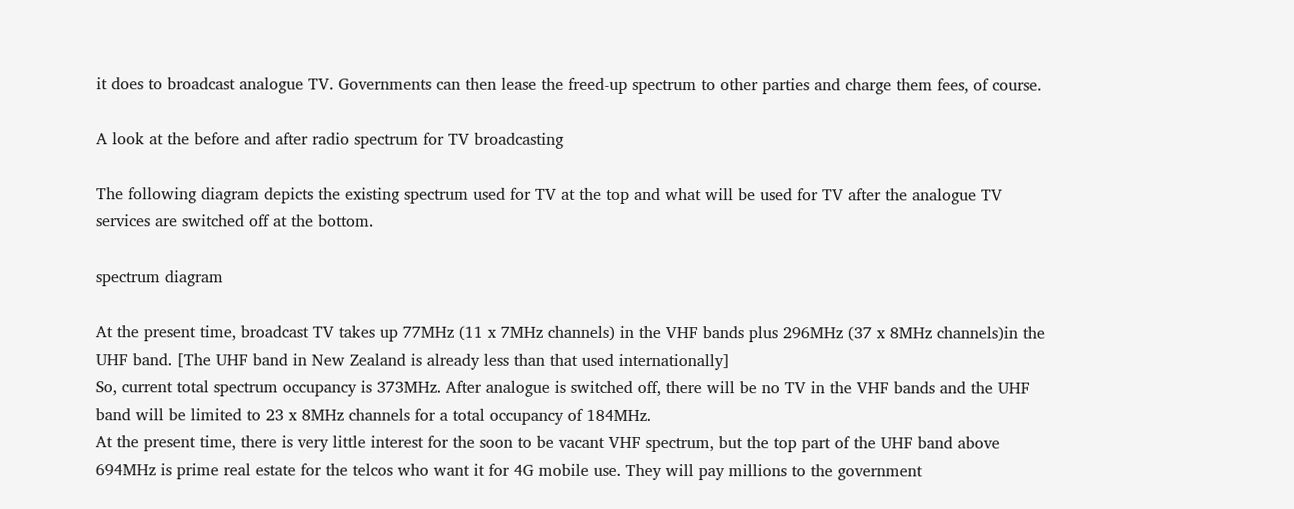it does to broadcast analogue TV. Governments can then lease the freed-up spectrum to other parties and charge them fees, of course.

A look at the before and after radio spectrum for TV broadcasting

The following diagram depicts the existing spectrum used for TV at the top and what will be used for TV after the analogue TV services are switched off at the bottom.

spectrum diagram

At the present time, broadcast TV takes up 77MHz (11 x 7MHz channels) in the VHF bands plus 296MHz (37 x 8MHz channels)in the UHF band. [The UHF band in New Zealand is already less than that used internationally]
So, current total spectrum occupancy is 373MHz. After analogue is switched off, there will be no TV in the VHF bands and the UHF band will be limited to 23 x 8MHz channels for a total occupancy of 184MHz.
At the present time, there is very little interest for the soon to be vacant VHF spectrum, but the top part of the UHF band above 694MHz is prime real estate for the telcos who want it for 4G mobile use. They will pay millions to the government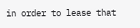in order to lease that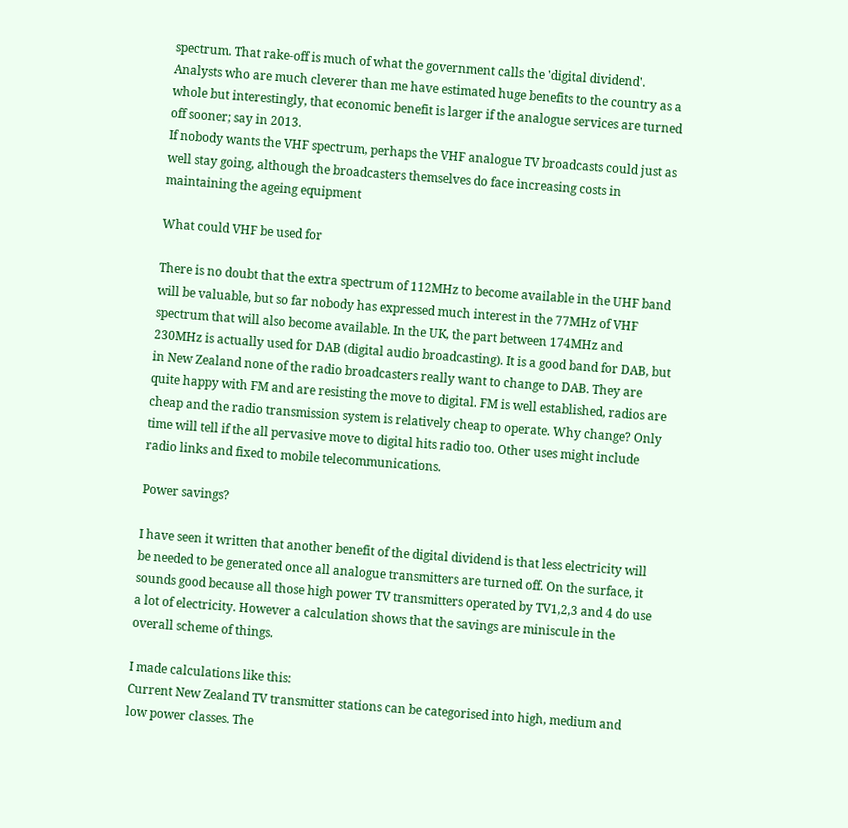spectrum. That rake-off is much of what the government calls the 'digital dividend'. Analysts who are much cleverer than me have estimated huge benefits to the country as a whole but interestingly, that economic benefit is larger if the analogue services are turned off sooner; say in 2013.
If nobody wants the VHF spectrum, perhaps the VHF analogue TV broadcasts could just as well stay going, although the broadcasters themselves do face increasing costs in maintaining the ageing equipment

What could VHF be used for

There is no doubt that the extra spectrum of 112MHz to become available in the UHF band will be valuable, but so far nobody has expressed much interest in the 77MHz of VHF spectrum that will also become available. In the UK, the part between 174MHz and 230MHz is actually used for DAB (digital audio broadcasting). It is a good band for DAB, but in New Zealand none of the radio broadcasters really want to change to DAB. They are quite happy with FM and are resisting the move to digital. FM is well established, radios are cheap and the radio transmission system is relatively cheap to operate. Why change? Only time will tell if the all pervasive move to digital hits radio too. Other uses might include radio links and fixed to mobile telecommunications.

Power savings?

I have seen it written that another benefit of the digital dividend is that less electricity will be needed to be generated once all analogue transmitters are turned off. On the surface, it sounds good because all those high power TV transmitters operated by TV1,2,3 and 4 do use a lot of electricity. However a calculation shows that the savings are miniscule in the overall scheme of things.

I made calculations like this:
Current New Zealand TV transmitter stations can be categorised into high, medium and low power classes. The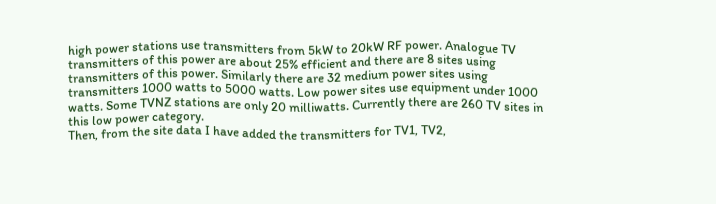high power stations use transmitters from 5kW to 20kW RF power. Analogue TV transmitters of this power are about 25% efficient and there are 8 sites using transmitters of this power. Similarly there are 32 medium power sites using transmitters 1000 watts to 5000 watts. Low power sites use equipment under 1000 watts. Some TVNZ stations are only 20 milliwatts. Currently there are 260 TV sites in this low power category.
Then, from the site data I have added the transmitters for TV1, TV2,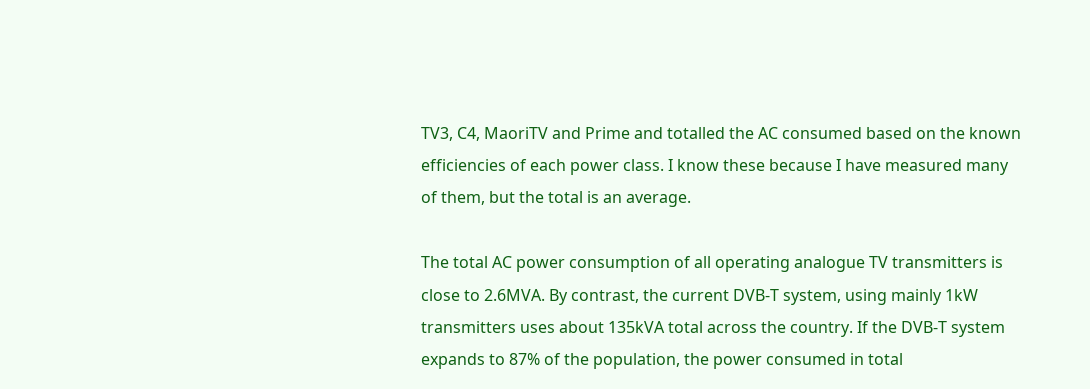TV3, C4, MaoriTV and Prime and totalled the AC consumed based on the known efficiencies of each power class. I know these because I have measured many of them, but the total is an average.

The total AC power consumption of all operating analogue TV transmitters is close to 2.6MVA. By contrast, the current DVB-T system, using mainly 1kW transmitters uses about 135kVA total across the country. If the DVB-T system expands to 87% of the population, the power consumed in total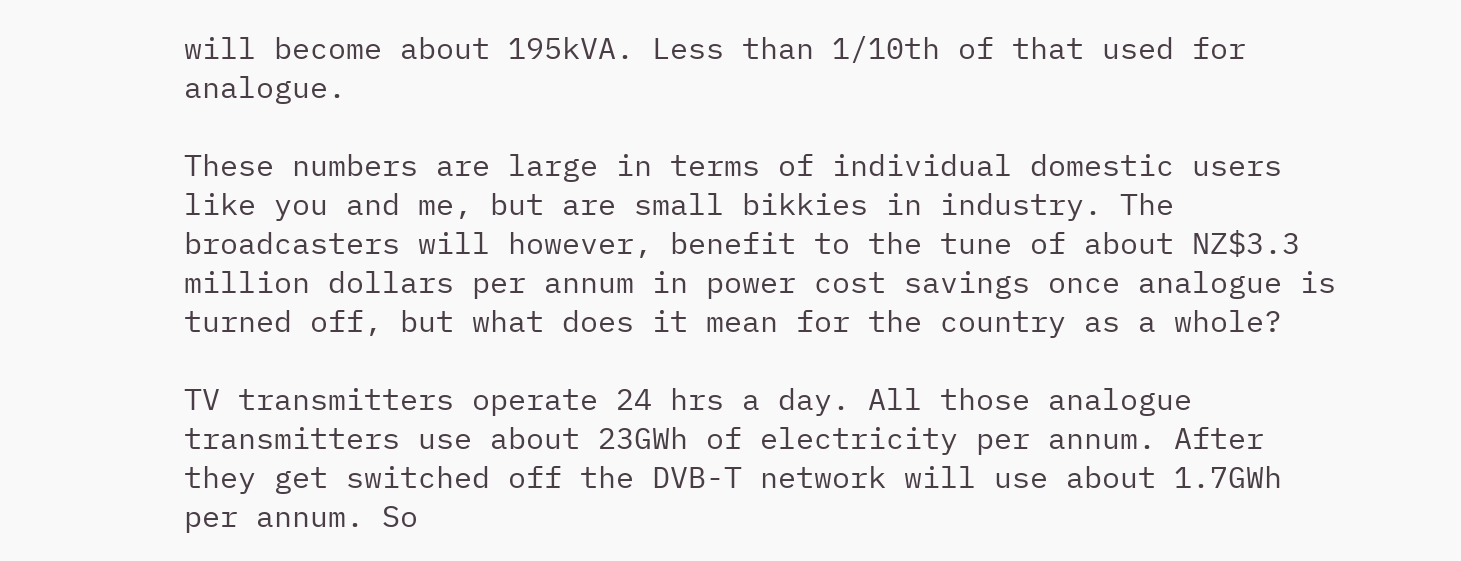will become about 195kVA. Less than 1/10th of that used for analogue.

These numbers are large in terms of individual domestic users like you and me, but are small bikkies in industry. The broadcasters will however, benefit to the tune of about NZ$3.3 million dollars per annum in power cost savings once analogue is turned off, but what does it mean for the country as a whole?

TV transmitters operate 24 hrs a day. All those analogue transmitters use about 23GWh of electricity per annum. After they get switched off the DVB-T network will use about 1.7GWh per annum. So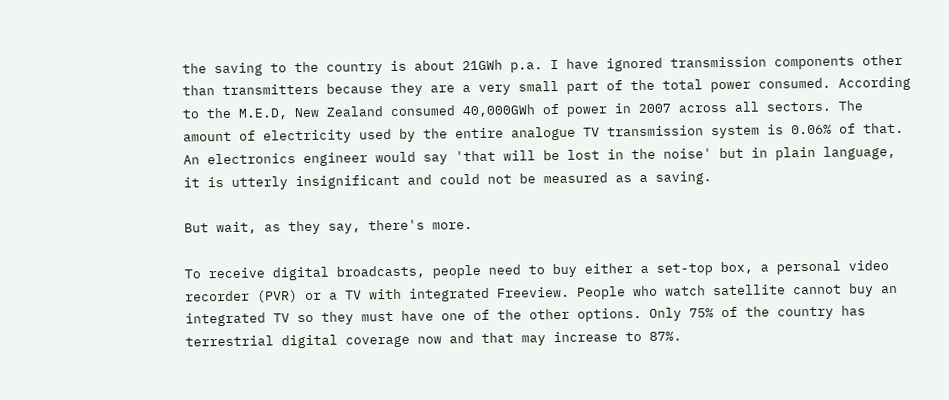the saving to the country is about 21GWh p.a. I have ignored transmission components other than transmitters because they are a very small part of the total power consumed. According to the M.E.D, New Zealand consumed 40,000GWh of power in 2007 across all sectors. The amount of electricity used by the entire analogue TV transmission system is 0.06% of that. An electronics engineer would say 'that will be lost in the noise' but in plain language, it is utterly insignificant and could not be measured as a saving.

But wait, as they say, there's more.

To receive digital broadcasts, people need to buy either a set-top box, a personal video recorder (PVR) or a TV with integrated Freeview. People who watch satellite cannot buy an integrated TV so they must have one of the other options. Only 75% of the country has terrestrial digital coverage now and that may increase to 87%.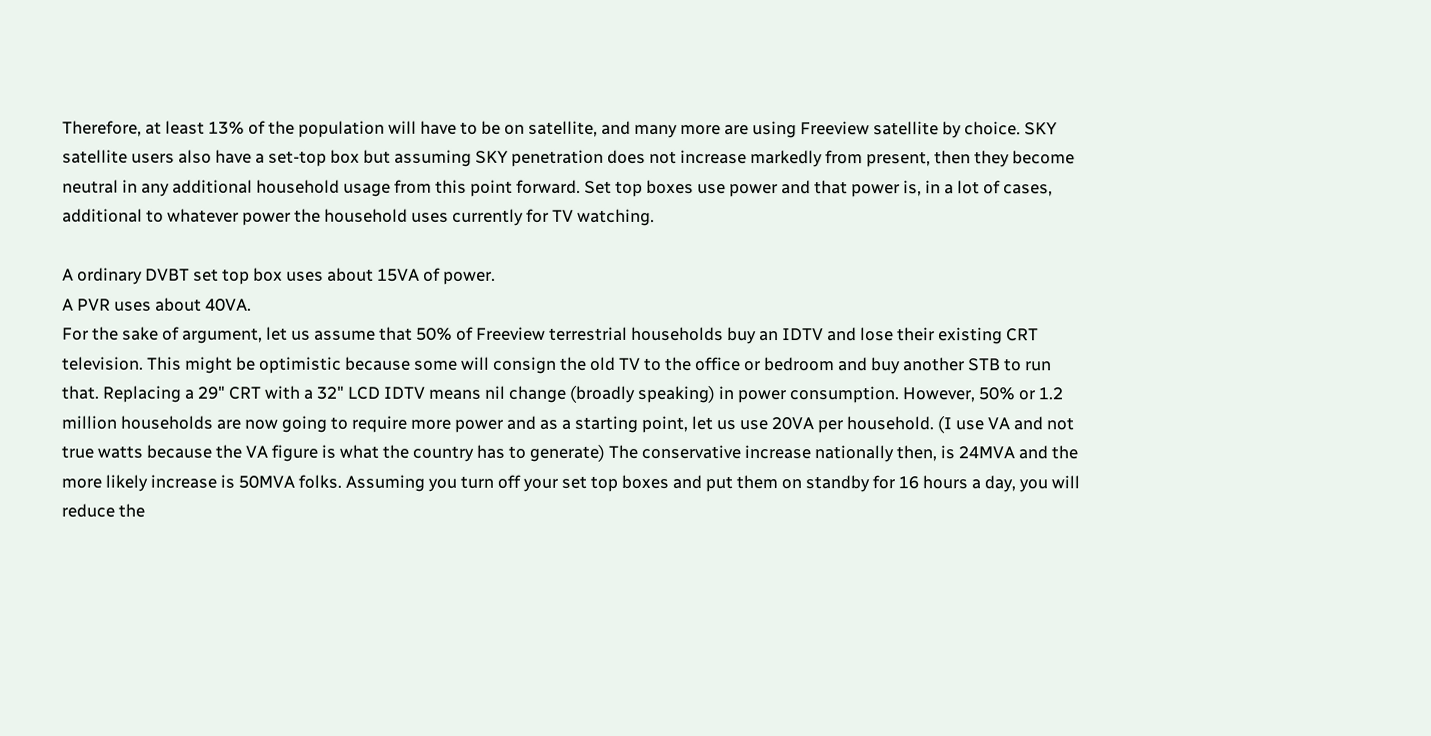Therefore, at least 13% of the population will have to be on satellite, and many more are using Freeview satellite by choice. SKY satellite users also have a set-top box but assuming SKY penetration does not increase markedly from present, then they become neutral in any additional household usage from this point forward. Set top boxes use power and that power is, in a lot of cases, additional to whatever power the household uses currently for TV watching.

A ordinary DVBT set top box uses about 15VA of power.
A PVR uses about 40VA.
For the sake of argument, let us assume that 50% of Freeview terrestrial households buy an IDTV and lose their existing CRT television. This might be optimistic because some will consign the old TV to the office or bedroom and buy another STB to run that. Replacing a 29" CRT with a 32" LCD IDTV means nil change (broadly speaking) in power consumption. However, 50% or 1.2 million households are now going to require more power and as a starting point, let us use 20VA per household. (I use VA and not true watts because the VA figure is what the country has to generate) The conservative increase nationally then, is 24MVA and the more likely increase is 50MVA folks. Assuming you turn off your set top boxes and put them on standby for 16 hours a day, you will reduce the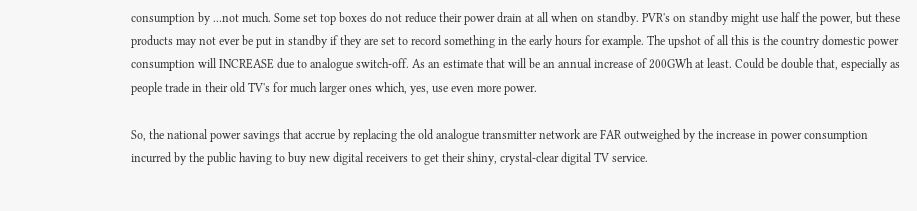consumption by ...not much. Some set top boxes do not reduce their power drain at all when on standby. PVR's on standby might use half the power, but these products may not ever be put in standby if they are set to record something in the early hours for example. The upshot of all this is the country domestic power consumption will INCREASE due to analogue switch-off. As an estimate that will be an annual increase of 200GWh at least. Could be double that, especially as people trade in their old TV's for much larger ones which, yes, use even more power.

So, the national power savings that accrue by replacing the old analogue transmitter network are FAR outweighed by the increase in power consumption incurred by the public having to buy new digital receivers to get their shiny, crystal-clear digital TV service.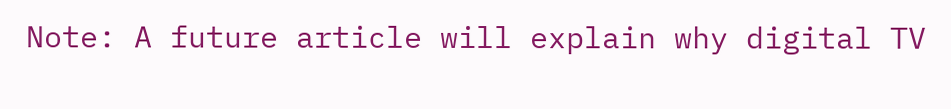Note: A future article will explain why digital TV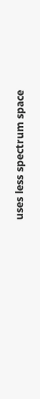uses less spectrum space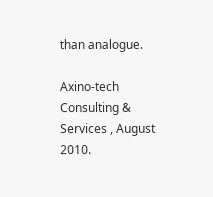than analogue.

Axino-tech Consulting & Services , August 2010.